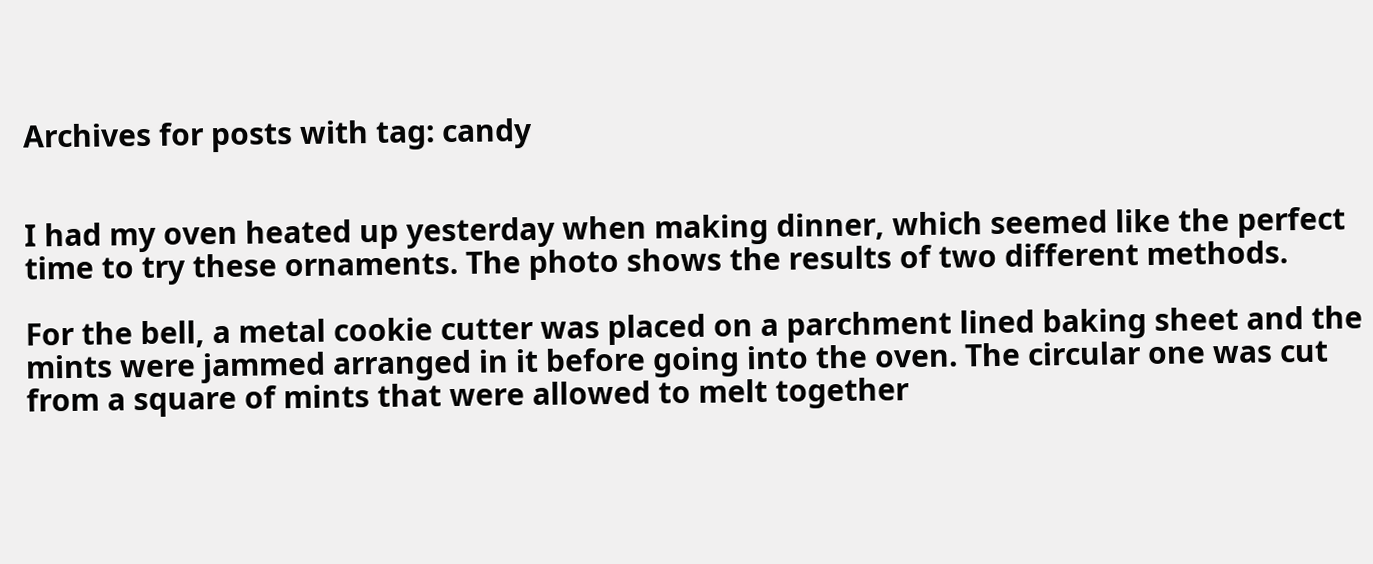Archives for posts with tag: candy


I had my oven heated up yesterday when making dinner, which seemed like the perfect time to try these ornaments. The photo shows the results of two different methods.

For the bell, a metal cookie cutter was placed on a parchment lined baking sheet and the mints were jammed arranged in it before going into the oven. The circular one was cut from a square of mints that were allowed to melt together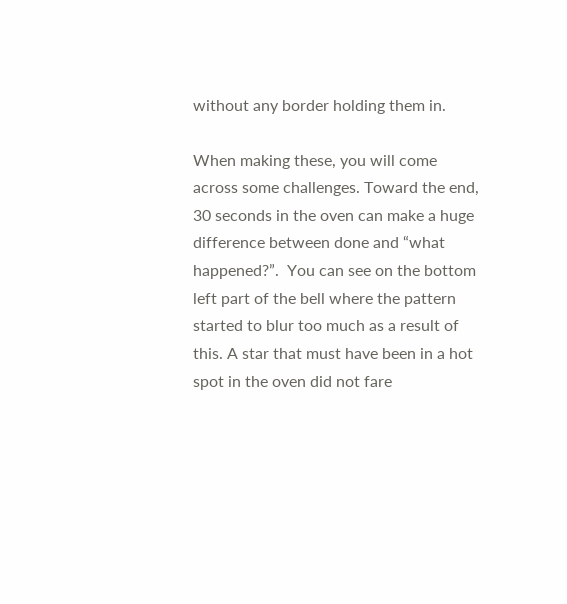without any border holding them in.

When making these, you will come across some challenges. Toward the end, 30 seconds in the oven can make a huge difference between done and “what happened?”.  You can see on the bottom left part of the bell where the pattern started to blur too much as a result of this. A star that must have been in a hot spot in the oven did not fare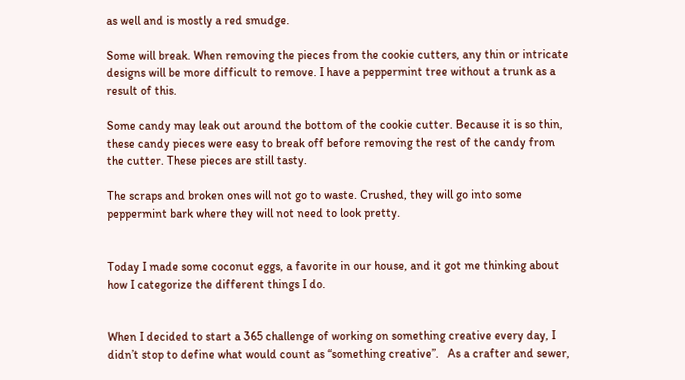as well and is mostly a red smudge.

Some will break. When removing the pieces from the cookie cutters, any thin or intricate designs will be more difficult to remove. I have a peppermint tree without a trunk as a result of this.

Some candy may leak out around the bottom of the cookie cutter. Because it is so thin, these candy pieces were easy to break off before removing the rest of the candy from the cutter. These pieces are still tasty.

The scraps and broken ones will not go to waste. Crushed, they will go into some peppermint bark where they will not need to look pretty.


Today I made some coconut eggs, a favorite in our house, and it got me thinking about how I categorize the different things I do.


When I decided to start a 365 challenge of working on something creative every day, I didn’t stop to define what would count as “something creative”.   As a crafter and sewer,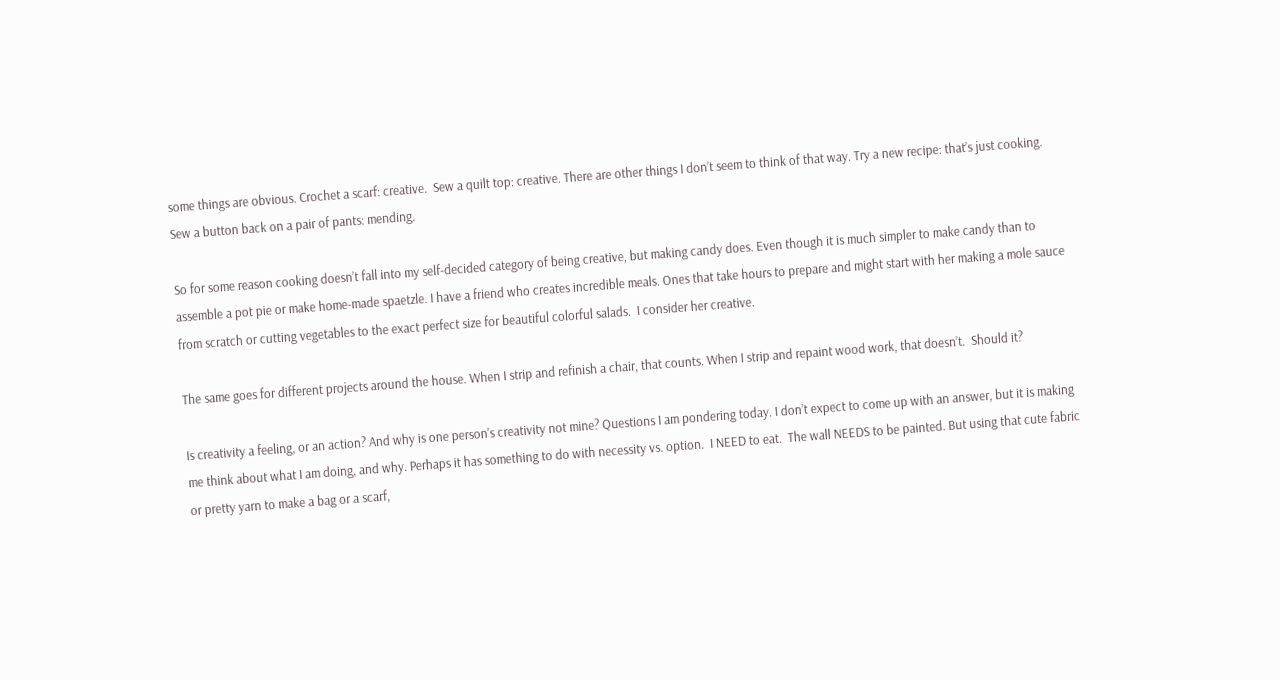some things are obvious. Crochet a scarf: creative.  Sew a quilt top: creative. There are other things I don’t seem to think of that way. Try a new recipe: that’s just cooking. Sew a button back on a pair of pants: mending.

So for some reason cooking doesn’t fall into my self-decided category of being creative, but making candy does. Even though it is much simpler to make candy than to assemble a pot pie or make home-made spaetzle. I have a friend who creates incredible meals. Ones that take hours to prepare and might start with her making a mole sauce from scratch or cutting vegetables to the exact perfect size for beautiful colorful salads.  I consider her creative.

The same goes for different projects around the house. When I strip and refinish a chair, that counts. When I strip and repaint wood work, that doesn’t.  Should it?

Is creativity a feeling, or an action? And why is one person’s creativity not mine? Questions I am pondering today. I don’t expect to come up with an answer, but it is making me think about what I am doing, and why. Perhaps it has something to do with necessity vs. option.  I NEED to eat.  The wall NEEDS to be painted. But using that cute fabric or pretty yarn to make a bag or a scarf,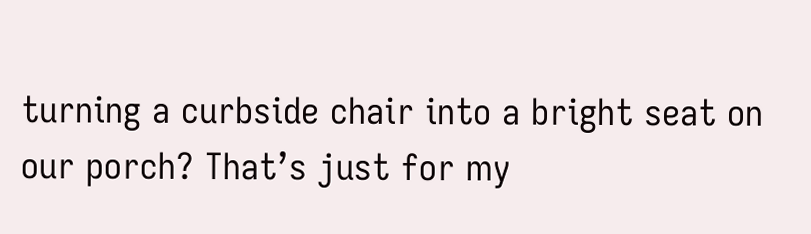turning a curbside chair into a bright seat on our porch? That’s just for my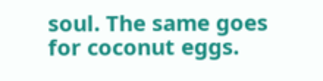soul. The same goes for coconut eggs.